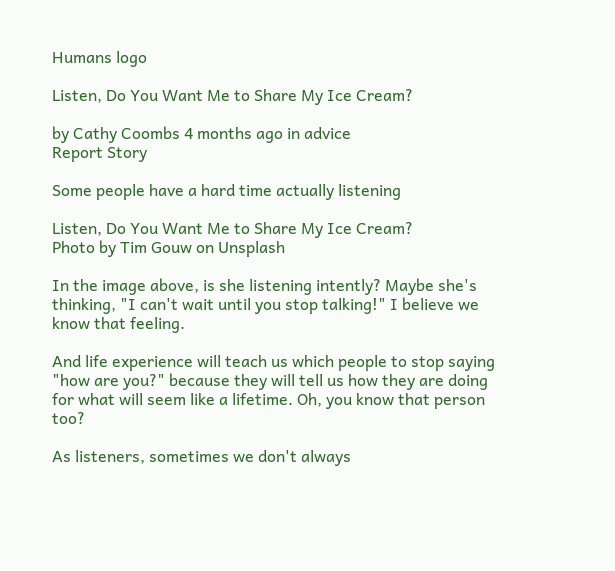Humans logo

Listen, Do You Want Me to Share My Ice Cream?

by Cathy Coombs 4 months ago in advice
Report Story

Some people have a hard time actually listening

Listen, Do You Want Me to Share My Ice Cream?
Photo by Tim Gouw on Unsplash

In the image above, is she listening intently? Maybe she's thinking, "I can't wait until you stop talking!" I believe we know that feeling.

And life experience will teach us which people to stop saying "how are you?" because they will tell us how they are doing for what will seem like a lifetime. Oh, you know that person too?

As listeners, sometimes we don't always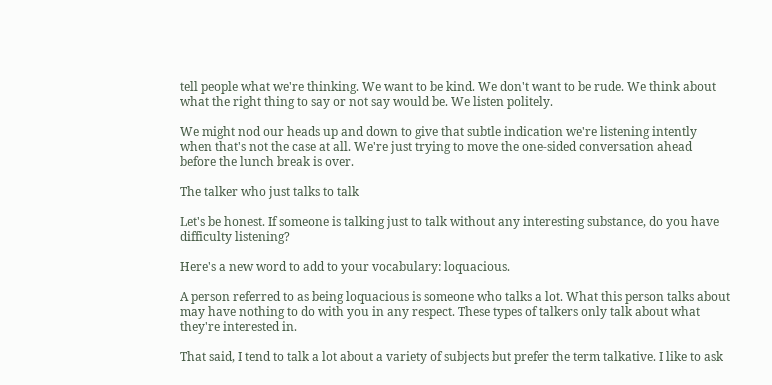tell people what we're thinking. We want to be kind. We don't want to be rude. We think about what the right thing to say or not say would be. We listen politely.

We might nod our heads up and down to give that subtle indication we're listening intently when that's not the case at all. We're just trying to move the one-sided conversation ahead before the lunch break is over.

The talker who just talks to talk

Let's be honest. If someone is talking just to talk without any interesting substance, do you have difficulty listening?

Here's a new word to add to your vocabulary: loquacious.

A person referred to as being loquacious is someone who talks a lot. What this person talks about may have nothing to do with you in any respect. These types of talkers only talk about what they're interested in.

That said, I tend to talk a lot about a variety of subjects but prefer the term talkative. I like to ask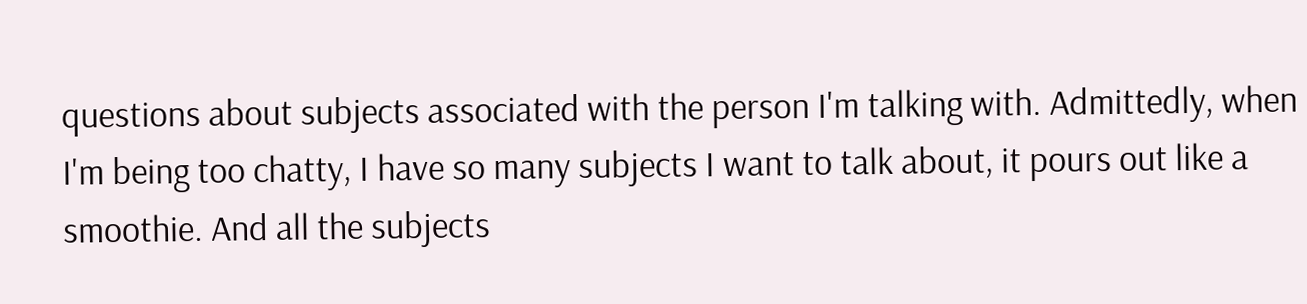questions about subjects associated with the person I'm talking with. Admittedly, when I'm being too chatty, I have so many subjects I want to talk about, it pours out like a smoothie. And all the subjects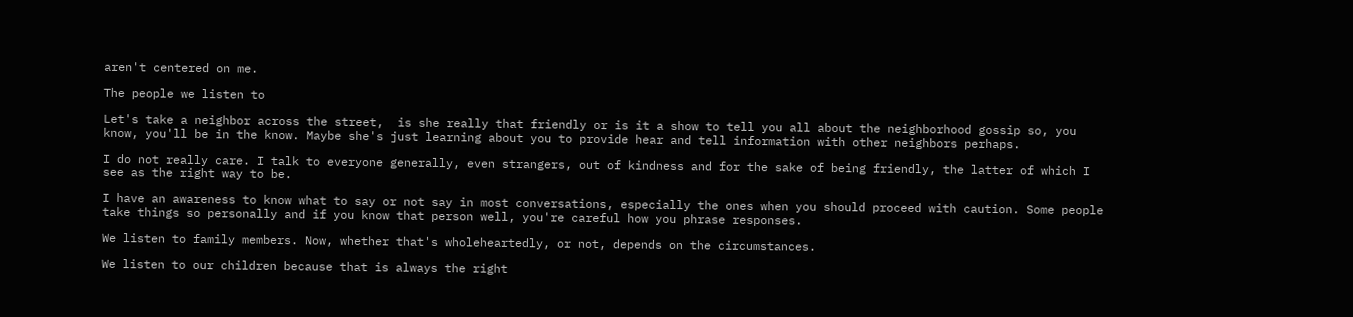aren't centered on me.

The people we listen to

Let's take a neighbor across the street,  is she really that friendly or is it a show to tell you all about the neighborhood gossip so, you know, you'll be in the know. Maybe she's just learning about you to provide hear and tell information with other neighbors perhaps.

I do not really care. I talk to everyone generally, even strangers, out of kindness and for the sake of being friendly, the latter of which I see as the right way to be.

I have an awareness to know what to say or not say in most conversations, especially the ones when you should proceed with caution. Some people take things so personally and if you know that person well, you're careful how you phrase responses.

We listen to family members. Now, whether that's wholeheartedly, or not, depends on the circumstances.

We listen to our children because that is always the right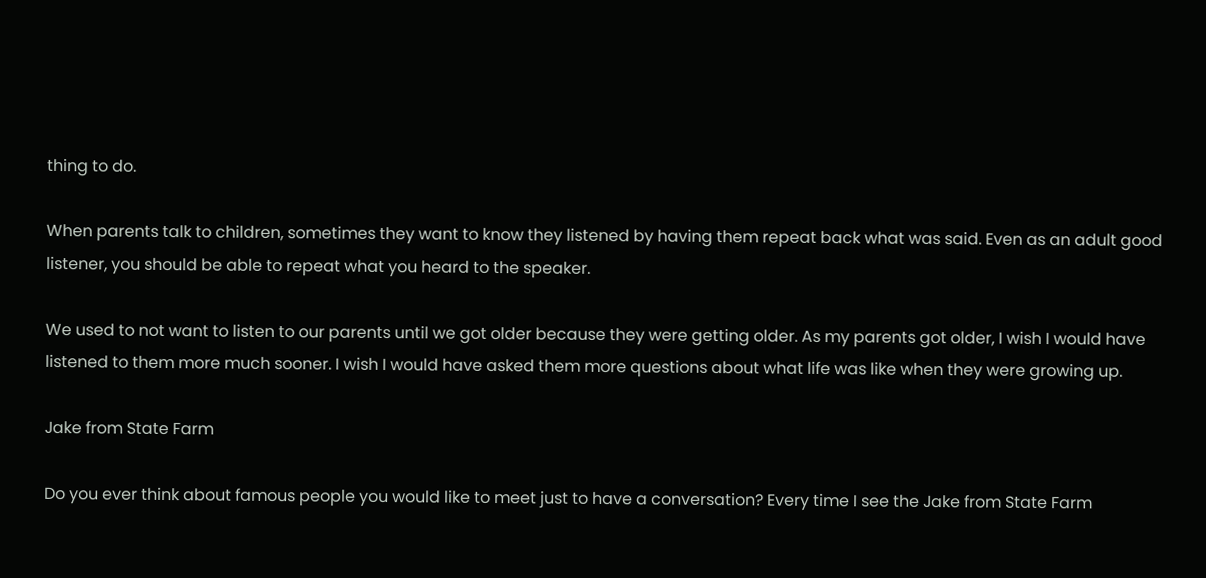thing to do.

When parents talk to children, sometimes they want to know they listened by having them repeat back what was said. Even as an adult good listener, you should be able to repeat what you heard to the speaker.

We used to not want to listen to our parents until we got older because they were getting older. As my parents got older, I wish I would have listened to them more much sooner. I wish I would have asked them more questions about what life was like when they were growing up.

Jake from State Farm

Do you ever think about famous people you would like to meet just to have a conversation? Every time I see the Jake from State Farm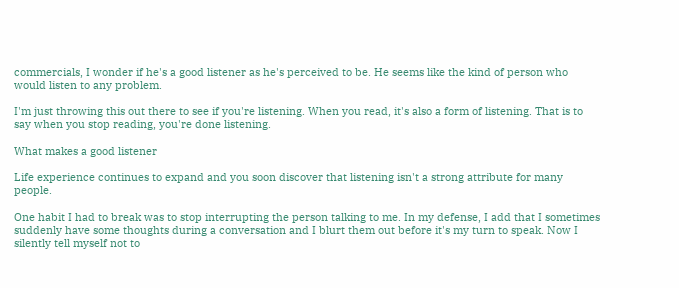commercials, I wonder if he's a good listener as he's perceived to be. He seems like the kind of person who would listen to any problem.

I'm just throwing this out there to see if you're listening. When you read, it's also a form of listening. That is to say when you stop reading, you're done listening.

What makes a good listener

Life experience continues to expand and you soon discover that listening isn't a strong attribute for many people.

One habit I had to break was to stop interrupting the person talking to me. In my defense, I add that I sometimes suddenly have some thoughts during a conversation and I blurt them out before it's my turn to speak. Now I silently tell myself not to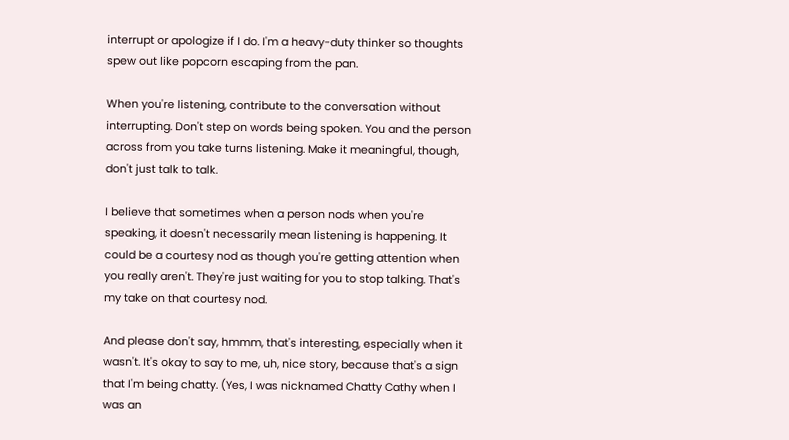interrupt or apologize if I do. I'm a heavy-duty thinker so thoughts spew out like popcorn escaping from the pan.

When you're listening, contribute to the conversation without interrupting. Don't step on words being spoken. You and the person across from you take turns listening. Make it meaningful, though, don't just talk to talk.

I believe that sometimes when a person nods when you're speaking, it doesn't necessarily mean listening is happening. It could be a courtesy nod as though you're getting attention when you really aren't. They're just waiting for you to stop talking. That's my take on that courtesy nod.

And please don't say, hmmm, that's interesting, especially when it wasn't. It's okay to say to me, uh, nice story, because that's a sign that I'm being chatty. (Yes, I was nicknamed Chatty Cathy when I was an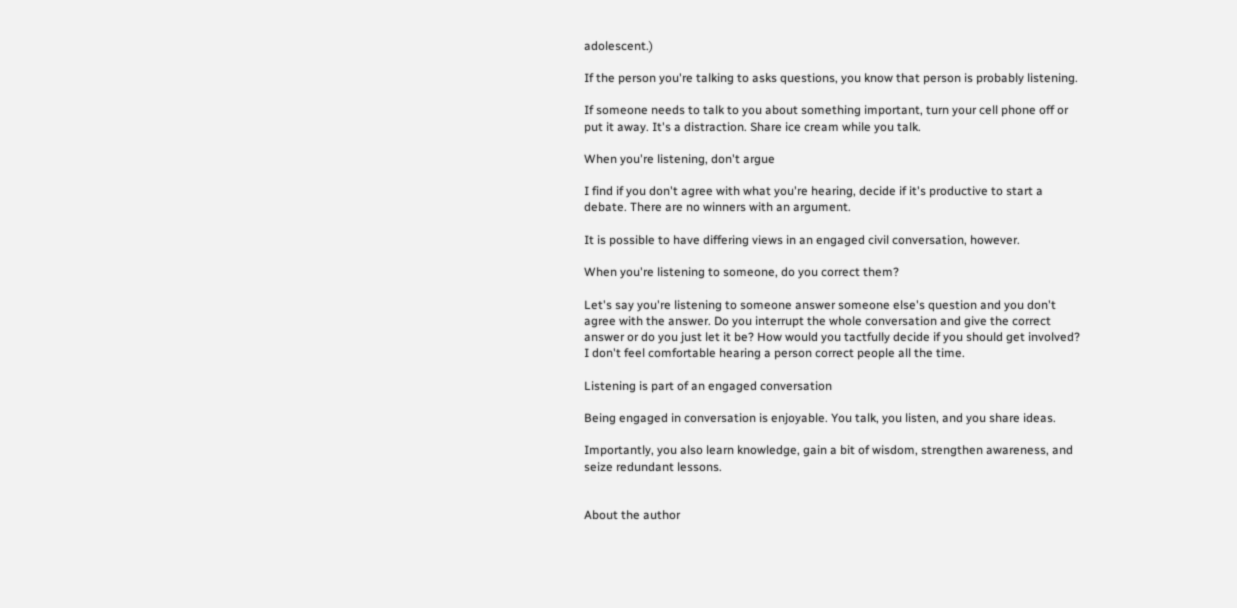adolescent.)

If the person you're talking to asks questions, you know that person is probably listening.

If someone needs to talk to you about something important, turn your cell phone off or put it away. It's a distraction. Share ice cream while you talk.

When you're listening, don't argue

I find if you don't agree with what you're hearing, decide if it's productive to start a debate. There are no winners with an argument.

It is possible to have differing views in an engaged civil conversation, however.

When you're listening to someone, do you correct them?

Let's say you're listening to someone answer someone else's question and you don't agree with the answer. Do you interrupt the whole conversation and give the correct answer or do you just let it be? How would you tactfully decide if you should get involved? I don't feel comfortable hearing a person correct people all the time.

Listening is part of an engaged conversation

Being engaged in conversation is enjoyable. You talk, you listen, and you share ideas.

Importantly, you also learn knowledge, gain a bit of wisdom, strengthen awareness, and seize redundant lessons.


About the author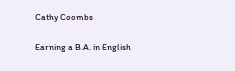Cathy Coombs

Earning a B.A. in English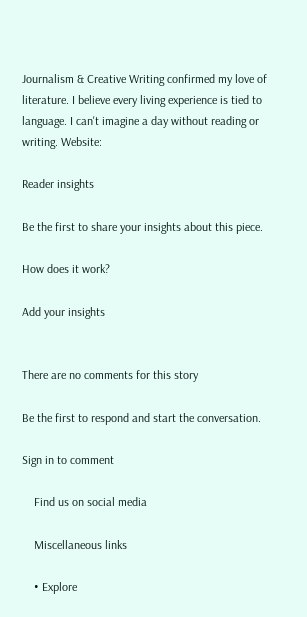Journalism & Creative Writing confirmed my love of literature. I believe every living experience is tied to language. I can't imagine a day without reading or writing. Website:

Reader insights

Be the first to share your insights about this piece.

How does it work?

Add your insights


There are no comments for this story

Be the first to respond and start the conversation.

Sign in to comment

    Find us on social media

    Miscellaneous links

    • Explore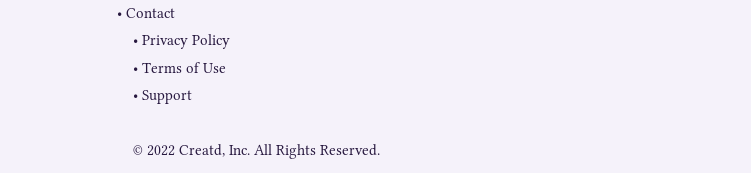• Contact
    • Privacy Policy
    • Terms of Use
    • Support

    © 2022 Creatd, Inc. All Rights Reserved.